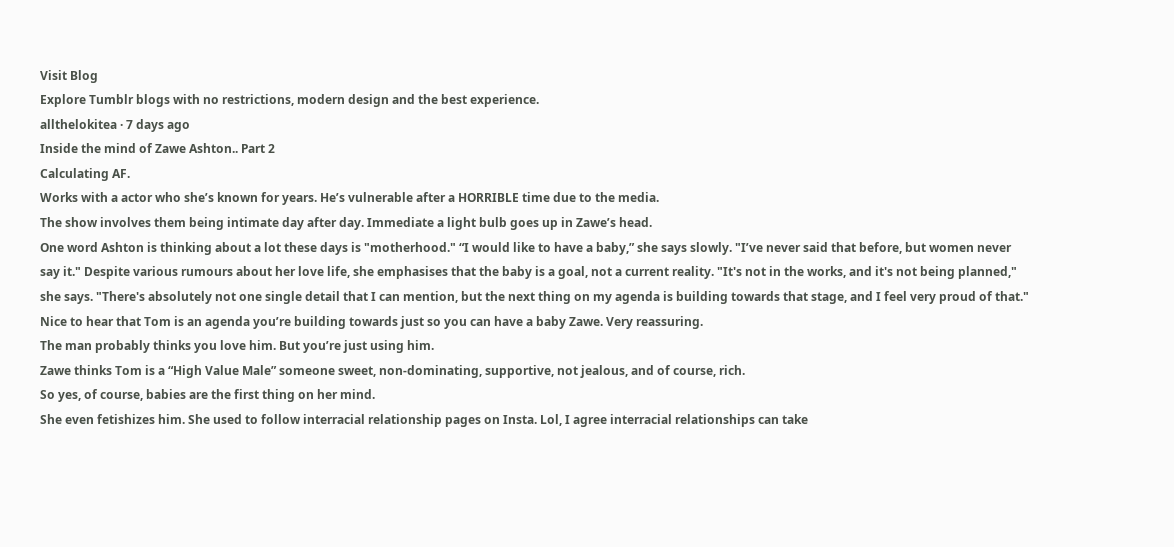Visit Blog
Explore Tumblr blogs with no restrictions, modern design and the best experience.
allthelokitea · 7 days ago
Inside the mind of Zawe Ashton.. Part 2
Calculating AF.
Works with a actor who she’s known for years. He’s vulnerable after a HORRIBLE time due to the media.
The show involves them being intimate day after day. Immediate a light bulb goes up in Zawe’s head.
One word Ashton is thinking about a lot these days is "motherhood." “I would like to have a baby,” she says slowly. "I’ve never said that before, but women never say it." Despite various rumours about her love life, she emphasises that the baby is a goal, not a current reality. "It's not in the works, and it's not being planned," she says. "There's absolutely not one single detail that I can mention, but the next thing on my agenda is building towards that stage, and I feel very proud of that."
Nice to hear that Tom is an agenda you’re building towards just so you can have a baby Zawe. Very reassuring.
The man probably thinks you love him. But you’re just using him.
Zawe thinks Tom is a “High Value Male” someone sweet, non-dominating, supportive, not jealous, and of course, rich.
So yes, of course, babies are the first thing on her mind.
She even fetishizes him. She used to follow interracial relationship pages on Insta. Lol, I agree interracial relationships can take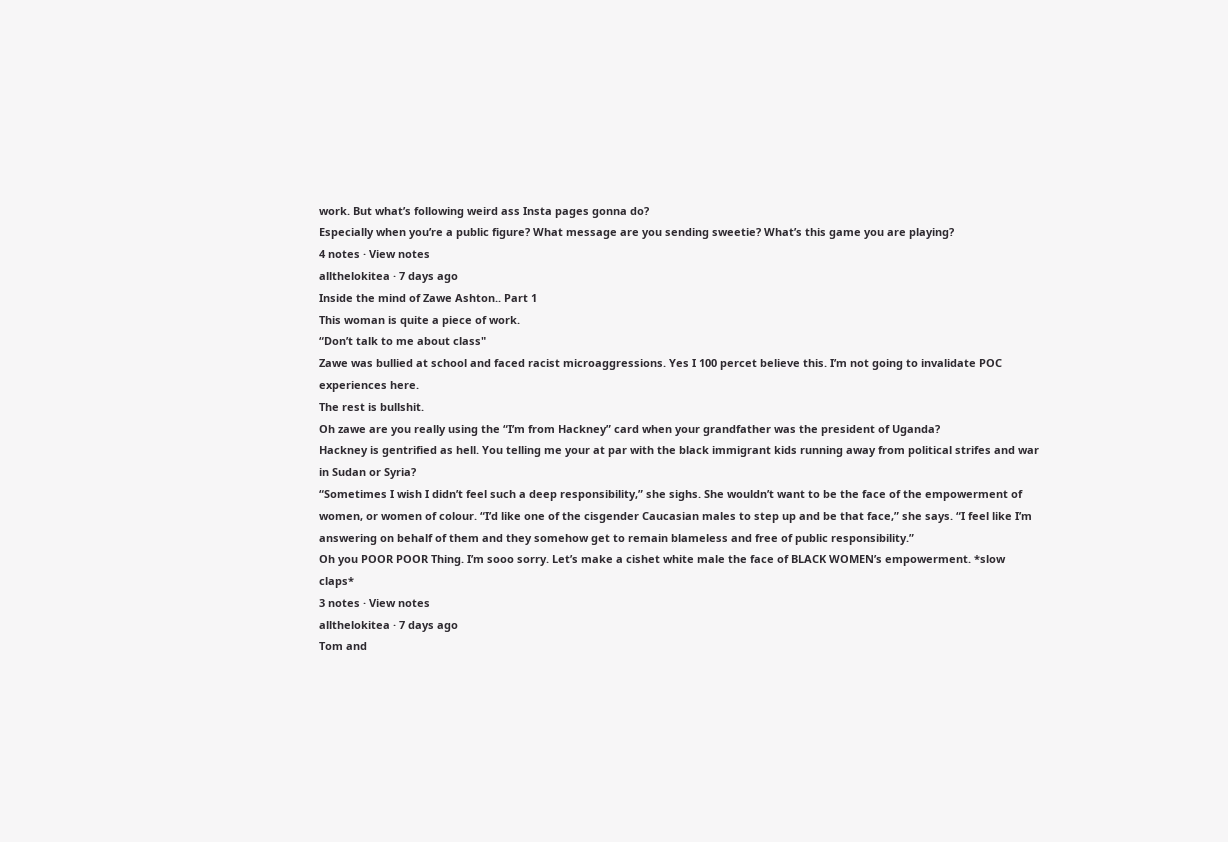work. But what’s following weird ass Insta pages gonna do?
Especially when you’re a public figure? What message are you sending sweetie? What’s this game you are playing?
4 notes · View notes
allthelokitea · 7 days ago
Inside the mind of Zawe Ashton.. Part 1
This woman is quite a piece of work.
“Don’t talk to me about class"
Zawe was bullied at school and faced racist microaggressions. Yes I 100 percet believe this. I’m not going to invalidate POC experiences here.
The rest is bullshit.
Oh zawe are you really using the “I’m from Hackney” card when your grandfather was the president of Uganda?
Hackney is gentrified as hell. You telling me your at par with the black immigrant kids running away from political strifes and war in Sudan or Syria?
“Sometimes I wish I didn’t feel such a deep responsibility,” she sighs. She wouldn’t want to be the face of the empowerment of women, or women of colour. “I’d like one of the cisgender Caucasian males to step up and be that face,” she says. “I feel like I’m answering on behalf of them and they somehow get to remain blameless and free of public responsibility.”
Oh you POOR POOR Thing. I’m sooo sorry. Let’s make a cishet white male the face of BLACK WOMEN’s empowerment. *slow claps*
3 notes · View notes
allthelokitea · 7 days ago
Tom and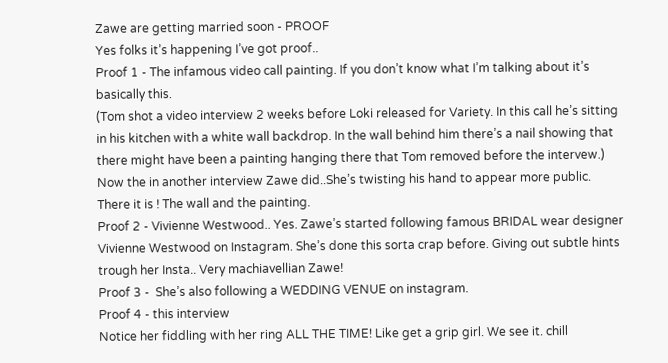Zawe are getting married soon - PROOF
Yes folks it’s happening I’ve got proof..
Proof 1 - The infamous video call painting. If you don’t know what I’m talking about it’s basically this.
(Tom shot a video interview 2 weeks before Loki released for Variety. In this call he’s sitting in his kitchen with a white wall backdrop. In the wall behind him there’s a nail showing that there might have been a painting hanging there that Tom removed before the intervew.)
Now the in another interview Zawe did..She’s twisting his hand to appear more public.
There it is ! The wall and the painting.
Proof 2 - Vivienne Westwood.. Yes. Zawe’s started following famous BRIDAL wear designer  Vivienne Westwood on Instagram. She’s done this sorta crap before. Giving out subtle hints trough her Insta.. Very machiavellian Zawe!
Proof 3 -  She’s also following a WEDDING VENUE on instagram.
Proof 4 - this interview
Notice her fiddling with her ring ALL THE TIME! Like get a grip girl. We see it. chill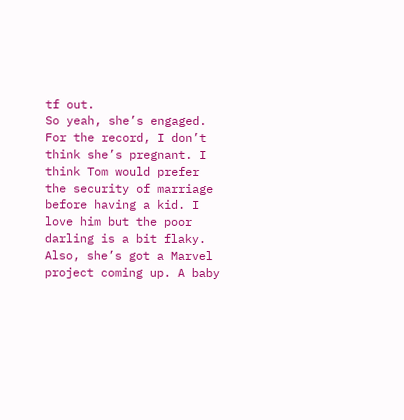tf out.
So yeah, she’s engaged.
For the record, I don’t think she’s pregnant. I think Tom would prefer the security of marriage before having a kid. I love him but the poor darling is a bit flaky.
Also, she’s got a Marvel project coming up. A baby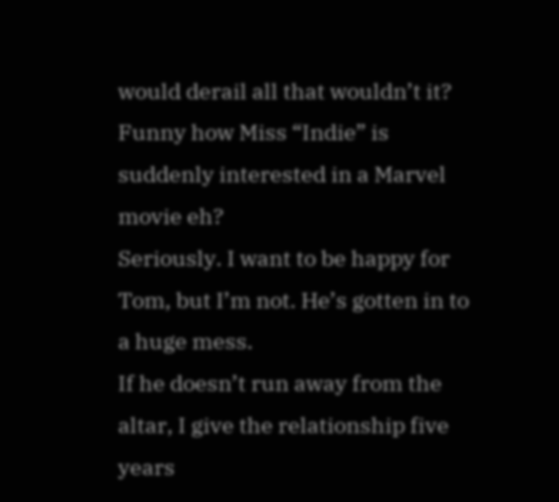would derail all that wouldn’t it?
Funny how Miss “Indie” is suddenly interested in a Marvel movie eh?
Seriously. I want to be happy for Tom, but I’m not. He’s gotten in to a huge mess.
If he doesn’t run away from the altar, I give the relationship five years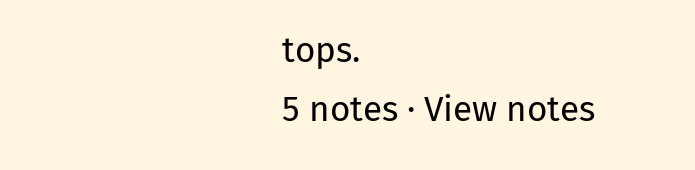tops.
5 notes · View notes